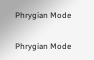Phrygian Mode

Phrygian Mode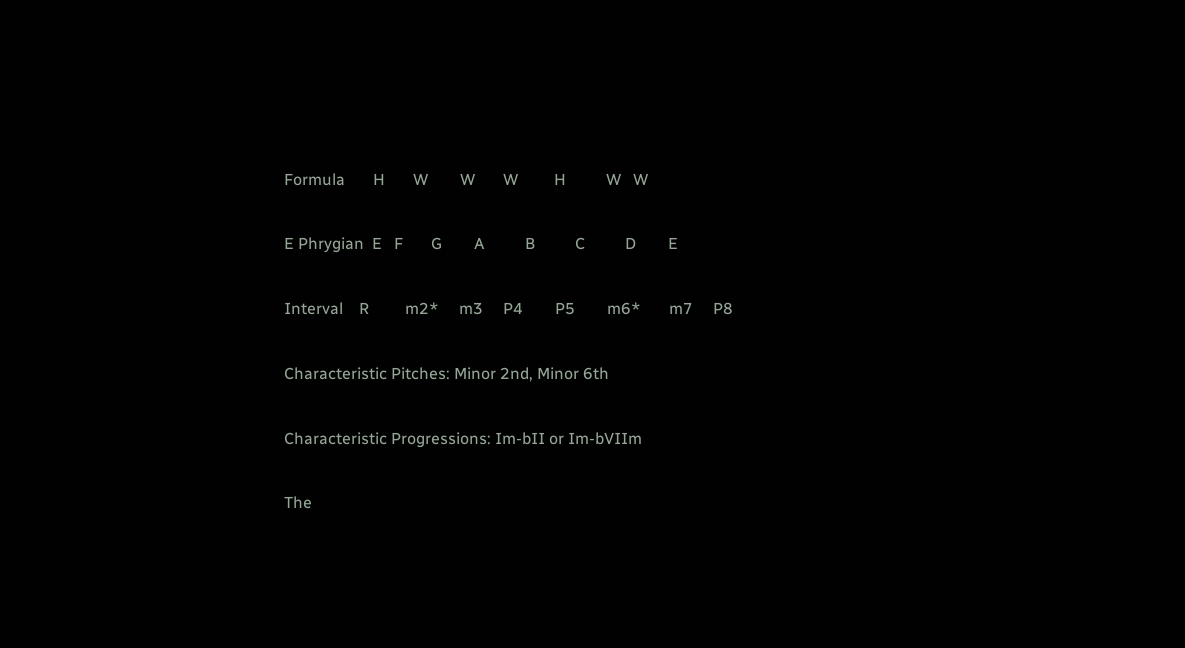Formula       H       W        W       W         H          W   W

E Phrygian  E   F       G        A          B          C          D        E

Interval    R         m2*     m3     P4        P5        m6*       m7     P8

Characteristic Pitches: Minor 2nd, Minor 6th

Characteristic Progressions: Im-bII or Im-bVIIm

The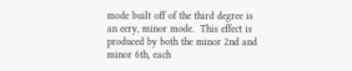mode built off of the third degree is an eery, minor mode.  This effect is produced by both the minor 2nd and minor 6th, each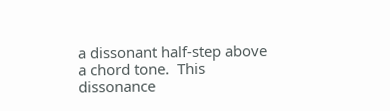a dissonant half-step above a chord tone.  This dissonance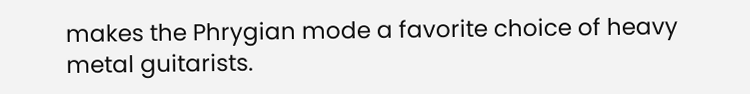makes the Phrygian mode a favorite choice of heavy metal guitarists.